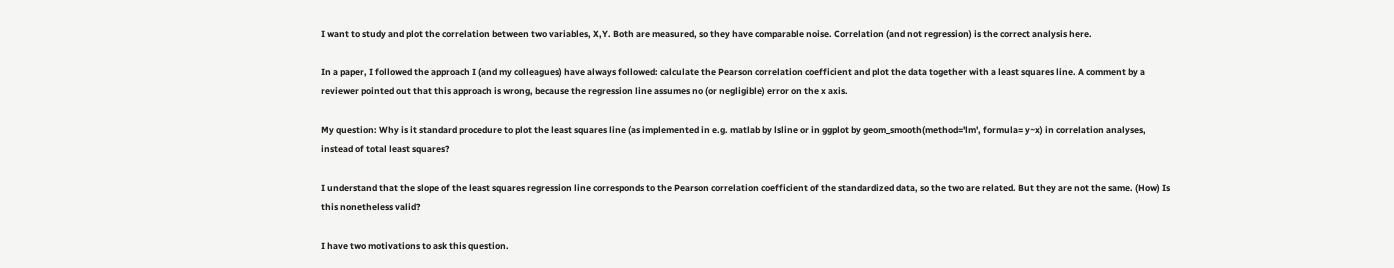I want to study and plot the correlation between two variables, X,Y. Both are measured, so they have comparable noise. Correlation (and not regression) is the correct analysis here.

In a paper, I followed the approach I (and my colleagues) have always followed: calculate the Pearson correlation coefficient and plot the data together with a least squares line. A comment by a reviewer pointed out that this approach is wrong, because the regression line assumes no (or negligible) error on the x axis.

My question: Why is it standard procedure to plot the least squares line (as implemented in e.g. matlab by lsline or in ggplot by geom_smooth(method='lm', formula= y~x) in correlation analyses, instead of total least squares?

I understand that the slope of the least squares regression line corresponds to the Pearson correlation coefficient of the standardized data, so the two are related. But they are not the same. (How) Is this nonetheless valid?

I have two motivations to ask this question.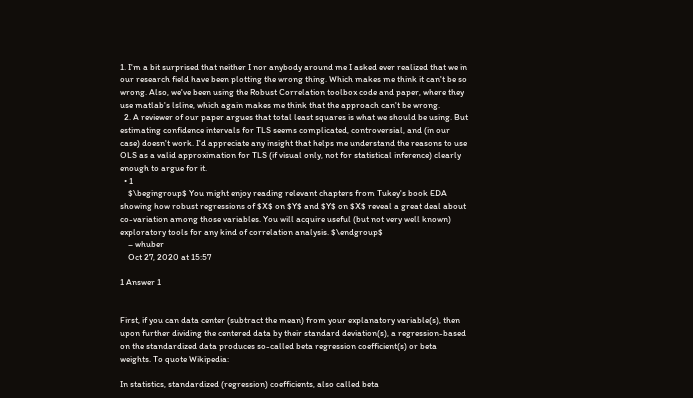1. I'm a bit surprised that neither I nor anybody around me I asked ever realized that we in our research field have been plotting the wrong thing. Which makes me think it can't be so wrong. Also, we've been using the Robust Correlation toolbox code and paper, where they use matlab's lsline, which again makes me think that the approach can't be wrong.
  2. A reviewer of our paper argues that total least squares is what we should be using. But estimating confidence intervals for TLS seems complicated, controversial, and (in our case) doesn't work. I'd appreciate any insight that helps me understand the reasons to use OLS as a valid approximation for TLS (if visual only, not for statistical inference) clearly enough to argue for it.
  • 1
    $\begingroup$ You might enjoy reading relevant chapters from Tukey's book EDA showing how robust regressions of $X$ on $Y$ and $Y$ on $X$ reveal a great deal about co-variation among those variables. You will acquire useful (but not very well known) exploratory tools for any kind of correlation analysis. $\endgroup$
    – whuber
    Oct 27, 2020 at 15:57

1 Answer 1


First, if you can data center (subtract the mean) from your explanatory variable(s), then upon further dividing the centered data by their standard deviation(s), a regression-based on the standardized data produces so-called beta regression coefficient(s) or beta weights. To quote Wikipedia:

In statistics, standardized (regression) coefficients, also called beta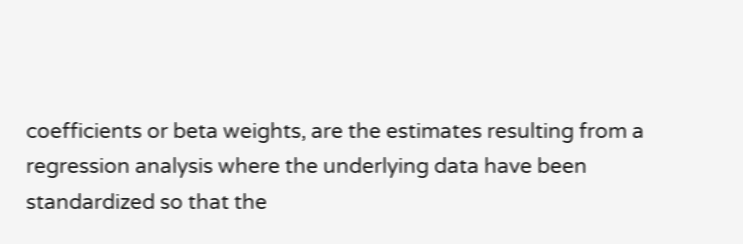coefficients or beta weights, are the estimates resulting from a regression analysis where the underlying data have been standardized so that the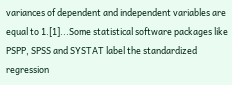variances of dependent and independent variables are equal to 1.[1]...Some statistical software packages like PSPP, SPSS and SYSTAT label the standardized regression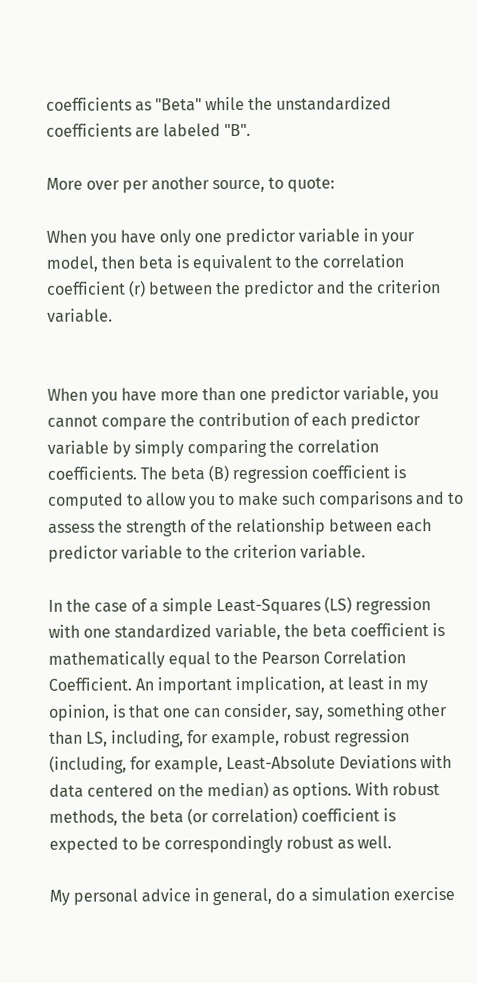coefficients as "Beta" while the unstandardized coefficients are labeled "B".

More over per another source, to quote:

When you have only one predictor variable in your model, then beta is equivalent to the correlation coefficient (r) between the predictor and the criterion variable.


When you have more than one predictor variable, you cannot compare the contribution of each predictor variable by simply comparing the correlation coefficients. The beta (B) regression coefficient is computed to allow you to make such comparisons and to assess the strength of the relationship between each predictor variable to the criterion variable.

In the case of a simple Least-Squares (LS) regression with one standardized variable, the beta coefficient is mathematically equal to the Pearson Correlation Coefficient. An important implication, at least in my opinion, is that one can consider, say, something other than LS, including, for example, robust regression (including, for example, Least-Absolute Deviations with data centered on the median) as options. With robust methods, the beta (or correlation) coefficient is expected to be correspondingly robust as well.

My personal advice in general, do a simulation exercise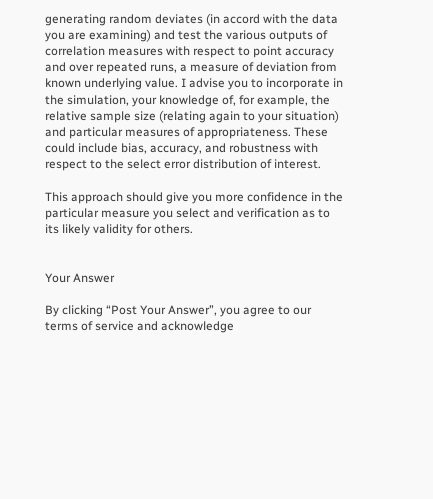generating random deviates (in accord with the data you are examining) and test the various outputs of correlation measures with respect to point accuracy and over repeated runs, a measure of deviation from known underlying value. I advise you to incorporate in the simulation, your knowledge of, for example, the relative sample size (relating again to your situation) and particular measures of appropriateness. These could include bias, accuracy, and robustness with respect to the select error distribution of interest.

This approach should give you more confidence in the particular measure you select and verification as to its likely validity for others.


Your Answer

By clicking “Post Your Answer”, you agree to our terms of service and acknowledge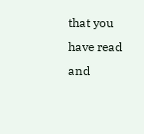that you have read and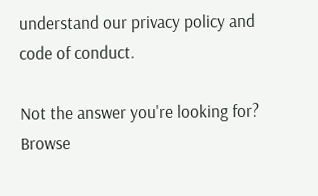understand our privacy policy and code of conduct.

Not the answer you're looking for? Browse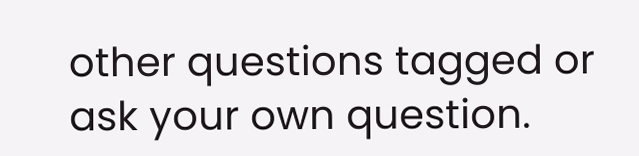other questions tagged or ask your own question.